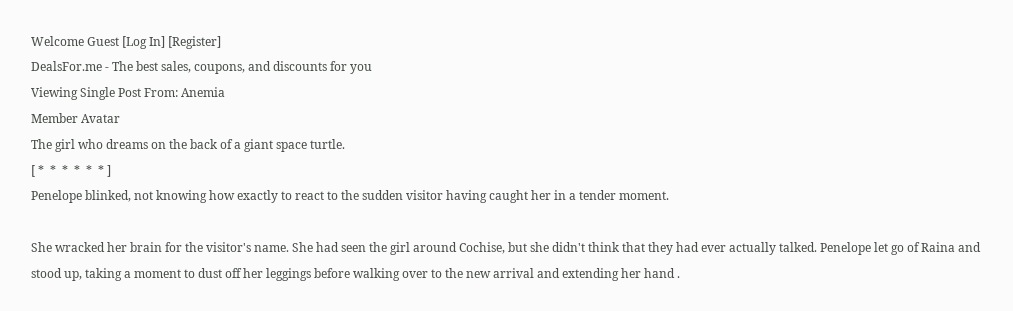Welcome Guest [Log In] [Register]
DealsFor.me - The best sales, coupons, and discounts for you
Viewing Single Post From: Anemia
Member Avatar
The girl who dreams on the back of a giant space turtle.
[ *  *  *  *  *  * ]
Penelope blinked, not knowing how exactly to react to the sudden visitor having caught her in a tender moment.

She wracked her brain for the visitor's name. She had seen the girl around Cochise, but she didn't think that they had ever actually talked. Penelope let go of Raina and stood up, taking a moment to dust off her leggings before walking over to the new arrival and extending her hand .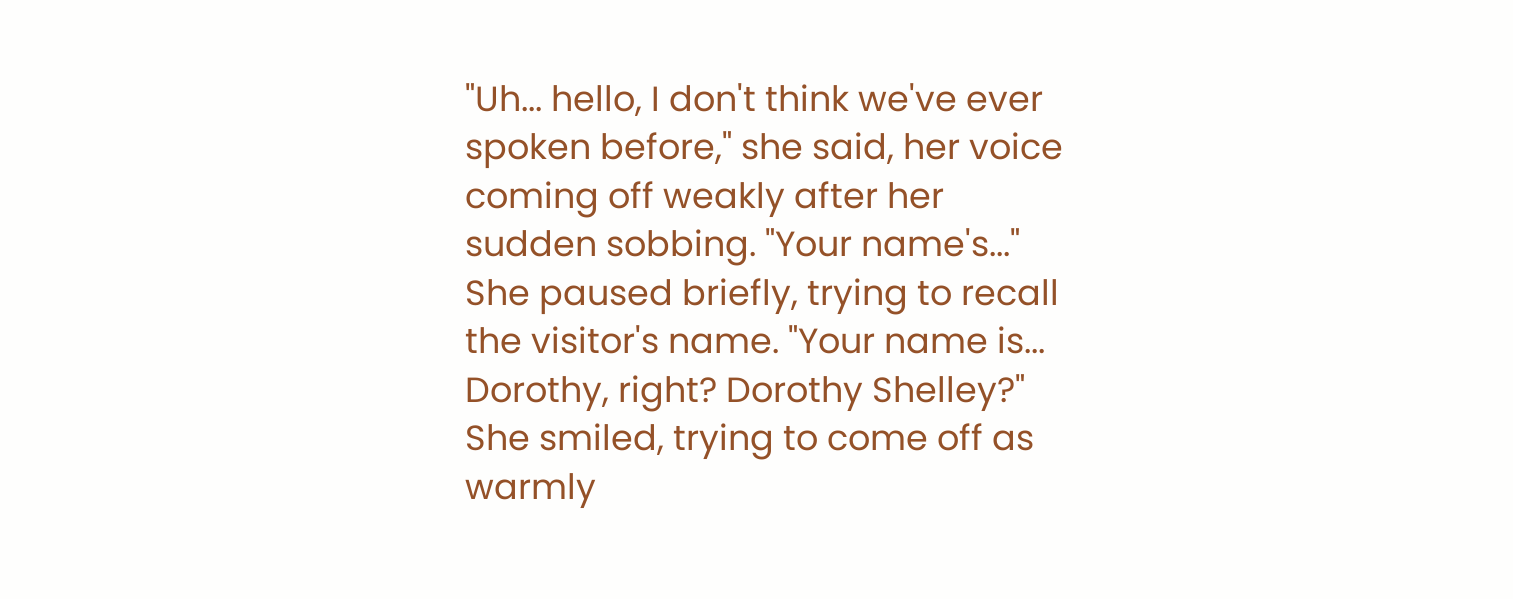"Uh... hello, I don't think we've ever spoken before," she said, her voice coming off weakly after her sudden sobbing. "Your name's..." She paused briefly, trying to recall the visitor's name. "Your name is... Dorothy, right? Dorothy Shelley?" She smiled, trying to come off as warmly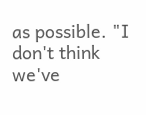as possible. "I don't think we've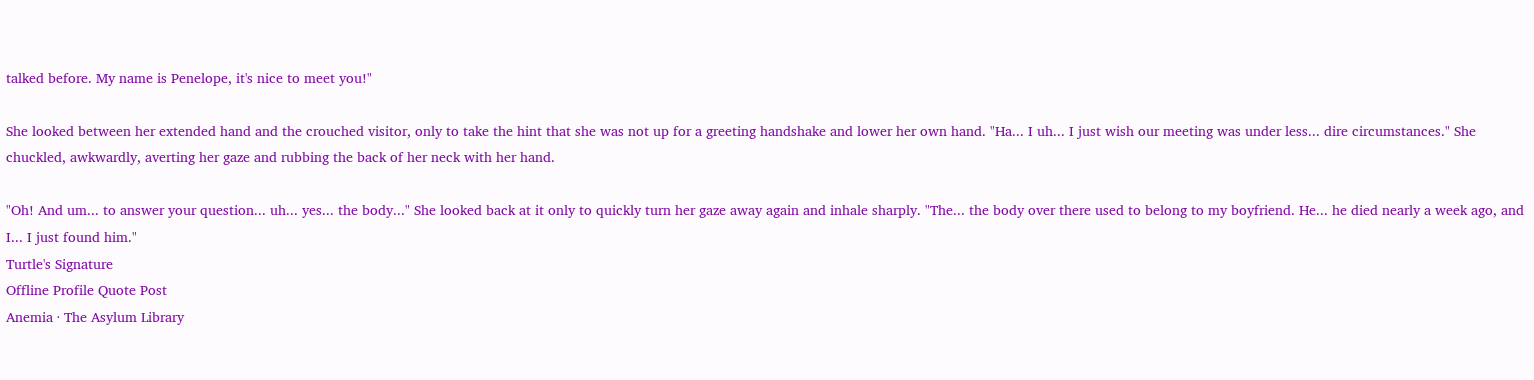talked before. My name is Penelope, it's nice to meet you!"

She looked between her extended hand and the crouched visitor, only to take the hint that she was not up for a greeting handshake and lower her own hand. "Ha... I uh... I just wish our meeting was under less... dire circumstances." She chuckled, awkwardly, averting her gaze and rubbing the back of her neck with her hand.

"Oh! And um... to answer your question... uh... yes... the body..." She looked back at it only to quickly turn her gaze away again and inhale sharply. "The... the body over there used to belong to my boyfriend. He... he died nearly a week ago, and I... I just found him."
Turtle's Signature
Offline Profile Quote Post
Anemia · The Asylum Library